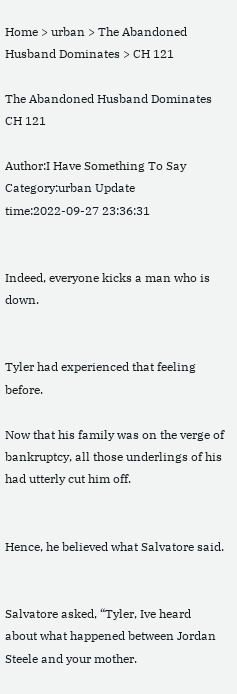Home > urban > The Abandoned Husband Dominates > CH 121

The Abandoned Husband Dominates CH 121

Author:I Have Something To Say Category:urban Update time:2022-09-27 23:36:31


Indeed, everyone kicks a man who is down.


Tyler had experienced that feeling before.

Now that his family was on the verge of bankruptcy, all those underlings of his had utterly cut him off.


Hence, he believed what Salvatore said.


Salvatore asked, “Tyler, Ive heard about what happened between Jordan Steele and your mother.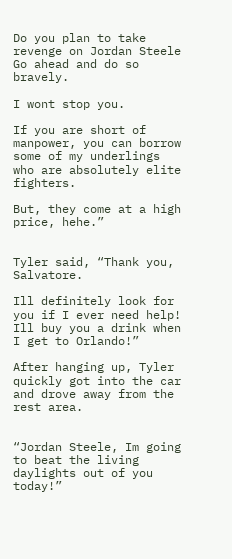Do you plan to take revenge on Jordan Steele Go ahead and do so bravely.

I wont stop you.

If you are short of manpower, you can borrow some of my underlings who are absolutely elite fighters.

But, they come at a high price, hehe.”


Tyler said, “Thank you, Salvatore.

Ill definitely look for you if I ever need help! Ill buy you a drink when I get to Orlando!”

After hanging up, Tyler quickly got into the car and drove away from the rest area.


“Jordan Steele, Im going to beat the living daylights out of you today!”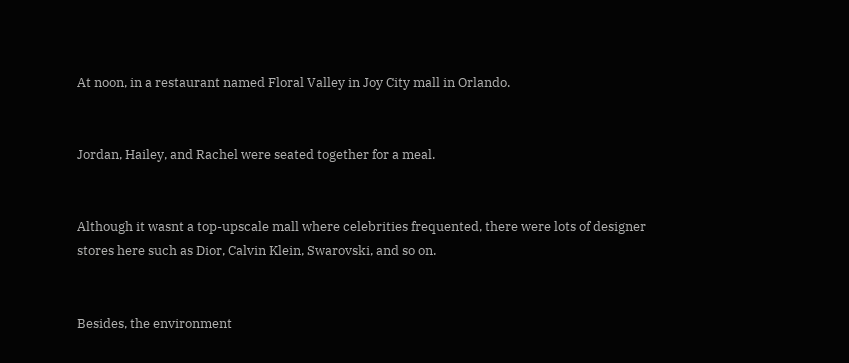At noon, in a restaurant named Floral Valley in Joy City mall in Orlando.


Jordan, Hailey, and Rachel were seated together for a meal.


Although it wasnt a top-upscale mall where celebrities frequented, there were lots of designer stores here such as Dior, Calvin Klein, Swarovski, and so on.


Besides, the environment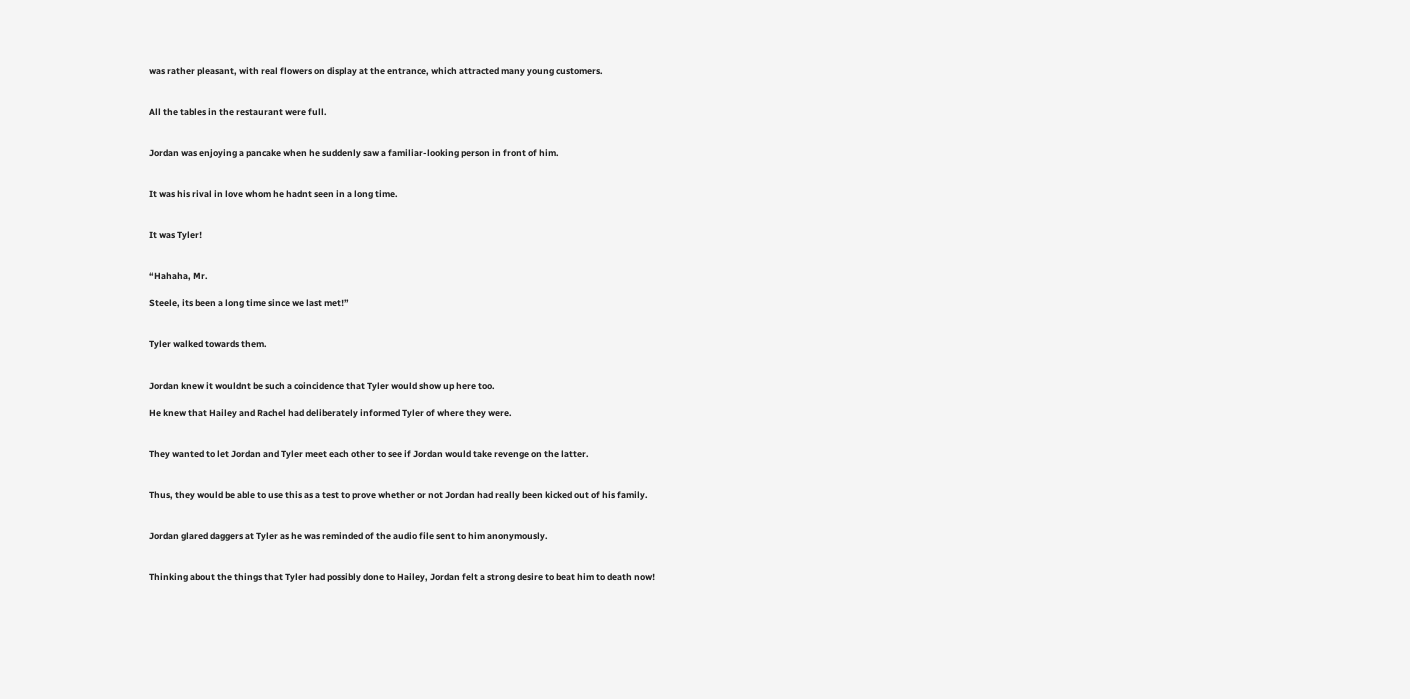was rather pleasant, with real flowers on display at the entrance, which attracted many young customers.


All the tables in the restaurant were full.


Jordan was enjoying a pancake when he suddenly saw a familiar-looking person in front of him.


It was his rival in love whom he hadnt seen in a long time.


It was Tyler!


“Hahaha, Mr.

Steele, its been a long time since we last met!”


Tyler walked towards them.


Jordan knew it wouldnt be such a coincidence that Tyler would show up here too.

He knew that Hailey and Rachel had deliberately informed Tyler of where they were.


They wanted to let Jordan and Tyler meet each other to see if Jordan would take revenge on the latter.


Thus, they would be able to use this as a test to prove whether or not Jordan had really been kicked out of his family.


Jordan glared daggers at Tyler as he was reminded of the audio file sent to him anonymously.


Thinking about the things that Tyler had possibly done to Hailey, Jordan felt a strong desire to beat him to death now!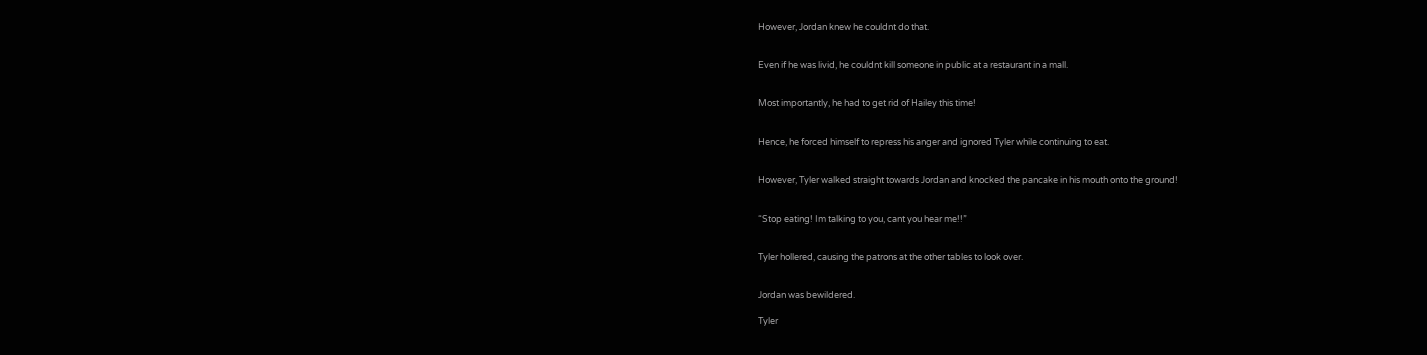However, Jordan knew he couldnt do that.


Even if he was livid, he couldnt kill someone in public at a restaurant in a mall.


Most importantly, he had to get rid of Hailey this time!


Hence, he forced himself to repress his anger and ignored Tyler while continuing to eat.


However, Tyler walked straight towards Jordan and knocked the pancake in his mouth onto the ground!


“Stop eating! Im talking to you, cant you hear me!!”


Tyler hollered, causing the patrons at the other tables to look over.


Jordan was bewildered.

Tyler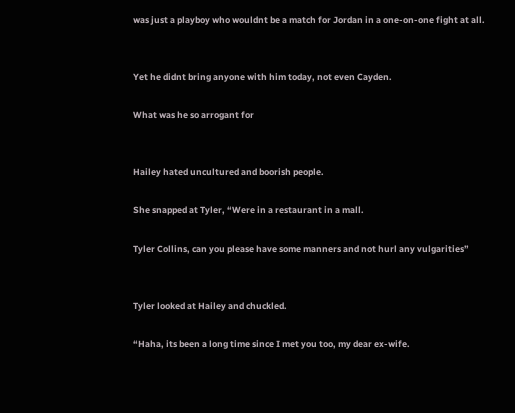was just a playboy who wouldnt be a match for Jordan in a one-on-one fight at all.


Yet he didnt bring anyone with him today, not even Cayden.

What was he so arrogant for


Hailey hated uncultured and boorish people.

She snapped at Tyler, “Were in a restaurant in a mall.

Tyler Collins, can you please have some manners and not hurl any vulgarities”


Tyler looked at Hailey and chuckled.

“Haha, its been a long time since I met you too, my dear ex-wife.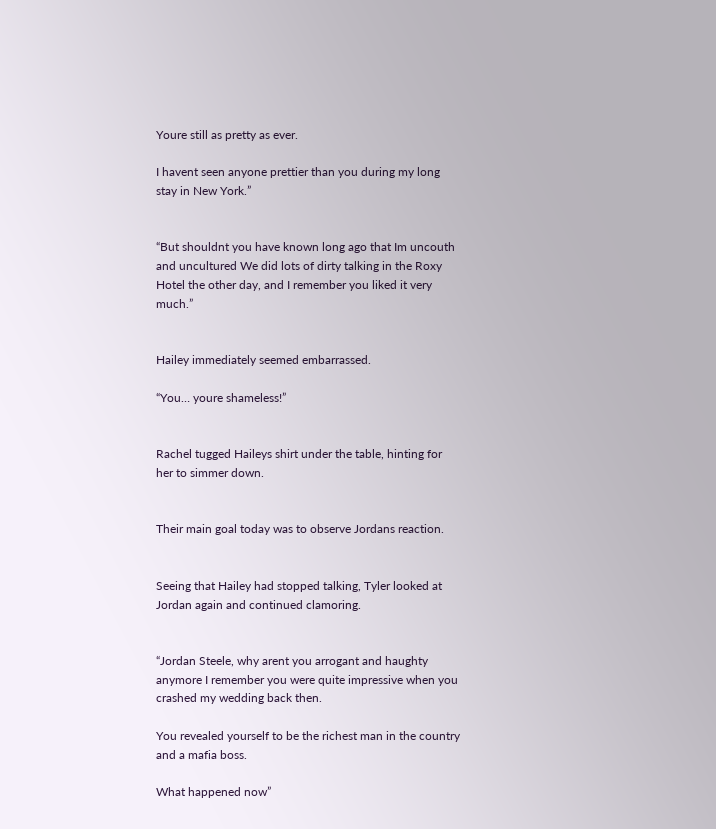Youre still as pretty as ever.

I havent seen anyone prettier than you during my long stay in New York.”


“But shouldnt you have known long ago that Im uncouth and uncultured We did lots of dirty talking in the Roxy Hotel the other day, and I remember you liked it very much.”


Hailey immediately seemed embarrassed.

“You… youre shameless!”


Rachel tugged Haileys shirt under the table, hinting for her to simmer down.


Their main goal today was to observe Jordans reaction.


Seeing that Hailey had stopped talking, Tyler looked at Jordan again and continued clamoring.


“Jordan Steele, why arent you arrogant and haughty anymore I remember you were quite impressive when you crashed my wedding back then.

You revealed yourself to be the richest man in the country and a mafia boss.

What happened now”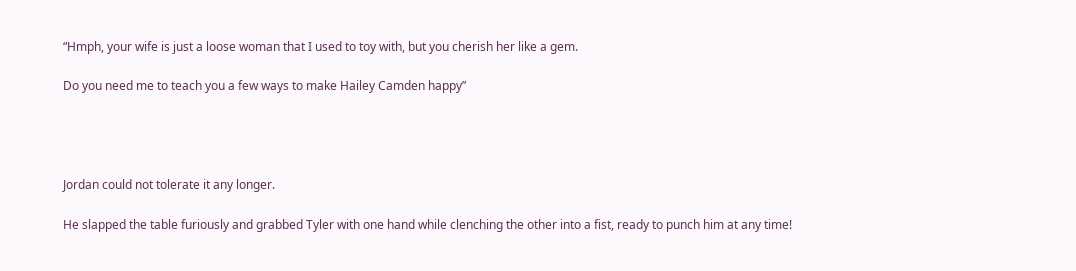“Hmph, your wife is just a loose woman that I used to toy with, but you cherish her like a gem.

Do you need me to teach you a few ways to make Hailey Camden happy”




Jordan could not tolerate it any longer.

He slapped the table furiously and grabbed Tyler with one hand while clenching the other into a fist, ready to punch him at any time!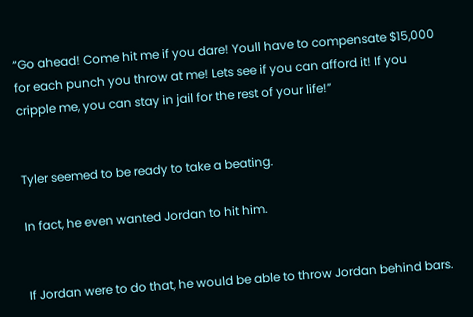“Go ahead! Come hit me if you dare! Youll have to compensate $15,000 for each punch you throw at me! Lets see if you can afford it! If you cripple me, you can stay in jail for the rest of your life!”


Tyler seemed to be ready to take a beating.

In fact, he even wanted Jordan to hit him.


If Jordan were to do that, he would be able to throw Jordan behind bars.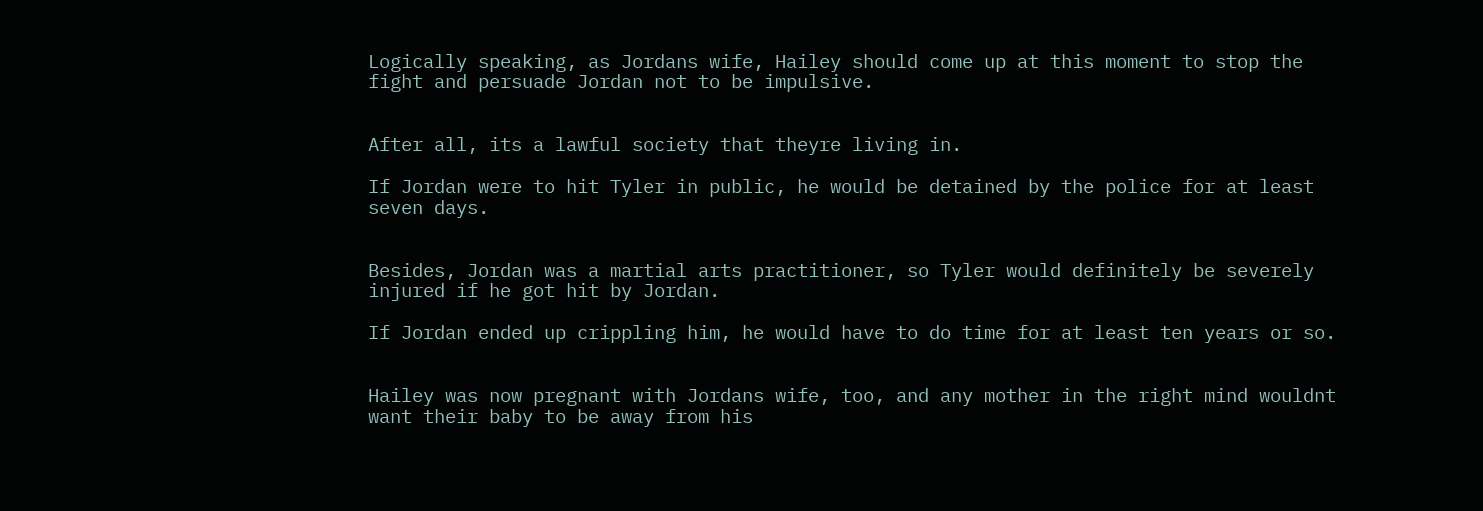Logically speaking, as Jordans wife, Hailey should come up at this moment to stop the fight and persuade Jordan not to be impulsive.


After all, its a lawful society that theyre living in.

If Jordan were to hit Tyler in public, he would be detained by the police for at least seven days.


Besides, Jordan was a martial arts practitioner, so Tyler would definitely be severely injured if he got hit by Jordan.

If Jordan ended up crippling him, he would have to do time for at least ten years or so.


Hailey was now pregnant with Jordans wife, too, and any mother in the right mind wouldnt want their baby to be away from his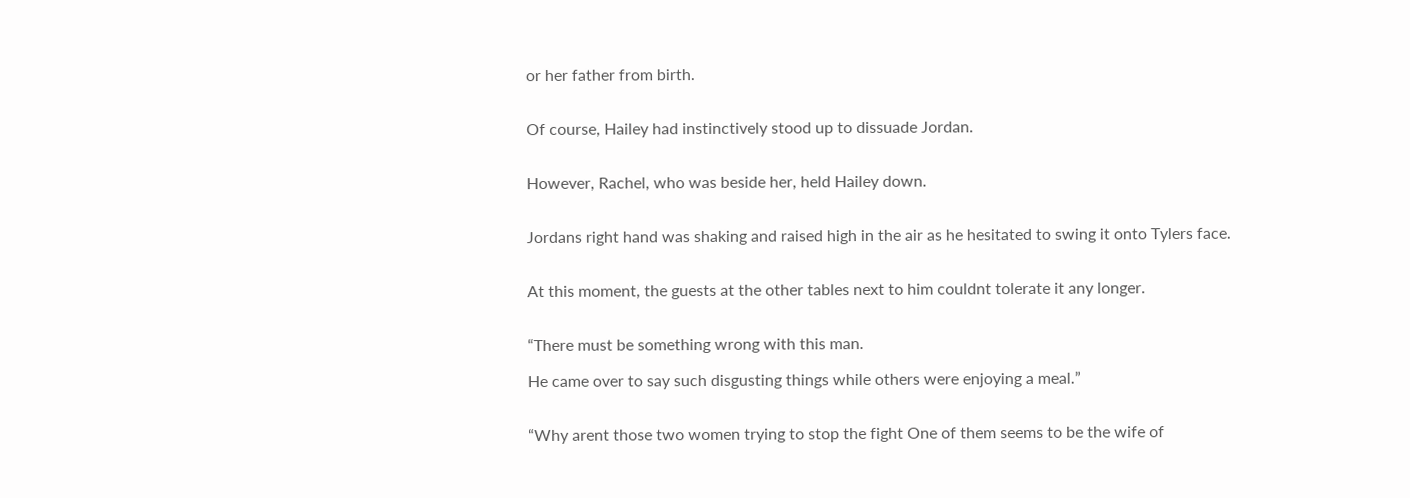or her father from birth.


Of course, Hailey had instinctively stood up to dissuade Jordan.


However, Rachel, who was beside her, held Hailey down.


Jordans right hand was shaking and raised high in the air as he hesitated to swing it onto Tylers face.


At this moment, the guests at the other tables next to him couldnt tolerate it any longer.


“There must be something wrong with this man.

He came over to say such disgusting things while others were enjoying a meal.”


“Why arent those two women trying to stop the fight One of them seems to be the wife of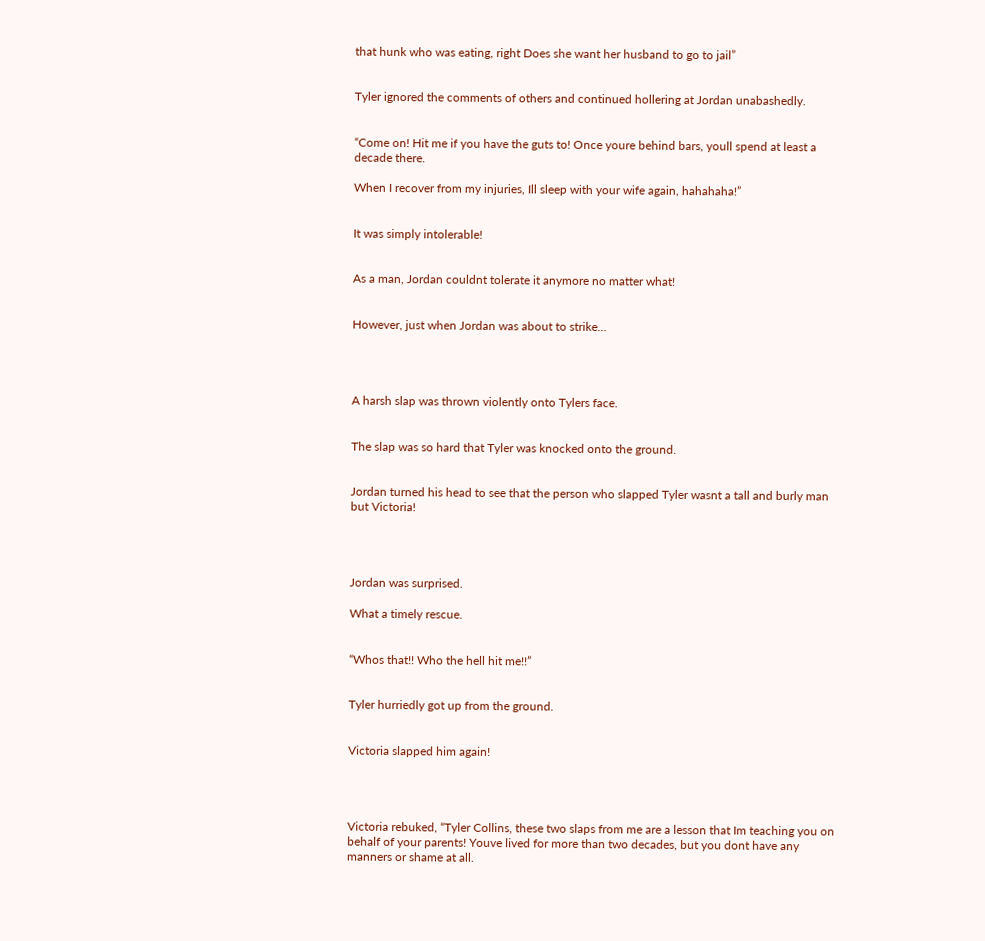that hunk who was eating, right Does she want her husband to go to jail”


Tyler ignored the comments of others and continued hollering at Jordan unabashedly.


“Come on! Hit me if you have the guts to! Once youre behind bars, youll spend at least a decade there.

When I recover from my injuries, Ill sleep with your wife again, hahahaha!”


It was simply intolerable!


As a man, Jordan couldnt tolerate it anymore no matter what!


However, just when Jordan was about to strike…




A harsh slap was thrown violently onto Tylers face.


The slap was so hard that Tyler was knocked onto the ground.


Jordan turned his head to see that the person who slapped Tyler wasnt a tall and burly man but Victoria!




Jordan was surprised.

What a timely rescue.


“Whos that!! Who the hell hit me!!”


Tyler hurriedly got up from the ground.


Victoria slapped him again!




Victoria rebuked, “Tyler Collins, these two slaps from me are a lesson that Im teaching you on behalf of your parents! Youve lived for more than two decades, but you dont have any manners or shame at all.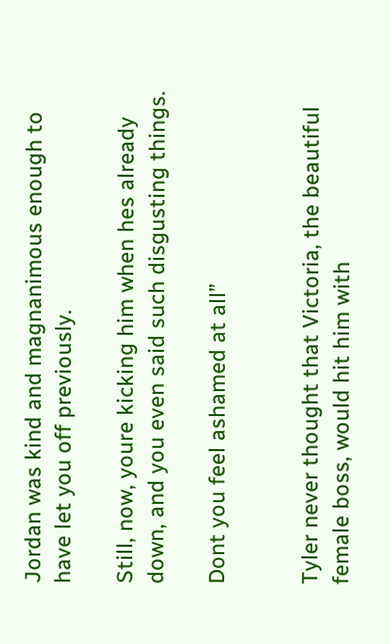Jordan was kind and magnanimous enough to have let you off previously.

Still, now, youre kicking him when hes already down, and you even said such disgusting things.

Dont you feel ashamed at all”


Tyler never thought that Victoria, the beautiful female boss, would hit him with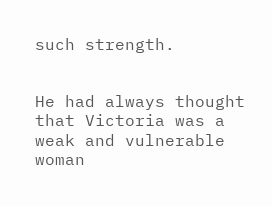such strength.


He had always thought that Victoria was a weak and vulnerable woman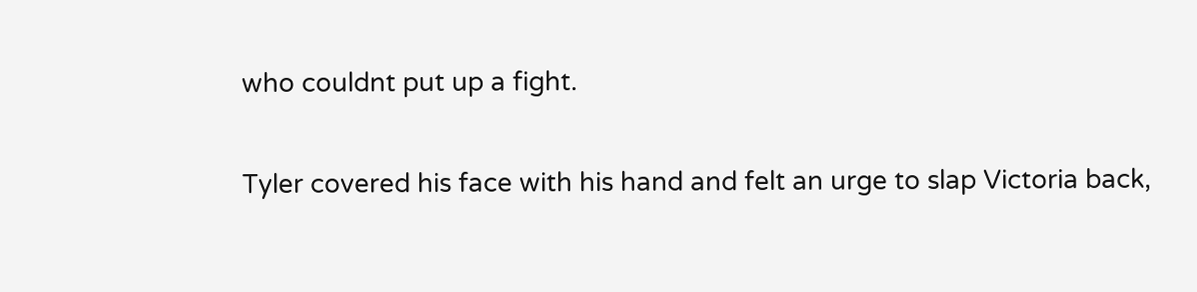who couldnt put up a fight.


Tyler covered his face with his hand and felt an urge to slap Victoria back,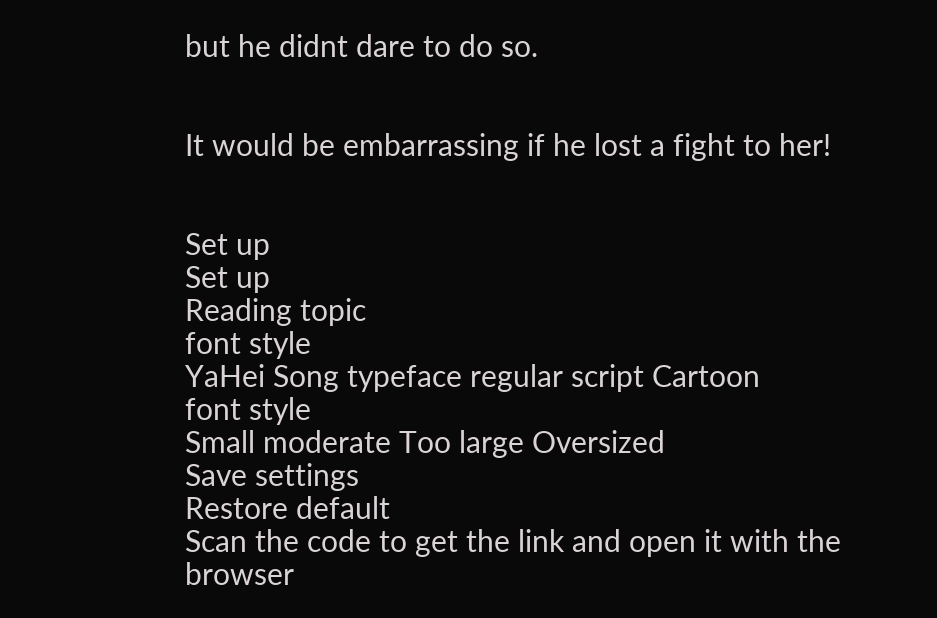but he didnt dare to do so.


It would be embarrassing if he lost a fight to her!


Set up
Set up
Reading topic
font style
YaHei Song typeface regular script Cartoon
font style
Small moderate Too large Oversized
Save settings
Restore default
Scan the code to get the link and open it with the browser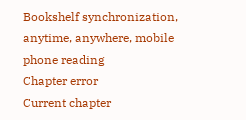Bookshelf synchronization, anytime, anywhere, mobile phone reading
Chapter error
Current chapter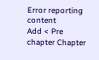Error reporting content
Add < Pre chapter Chapter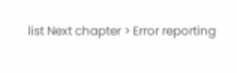list Next chapter > Error reporting